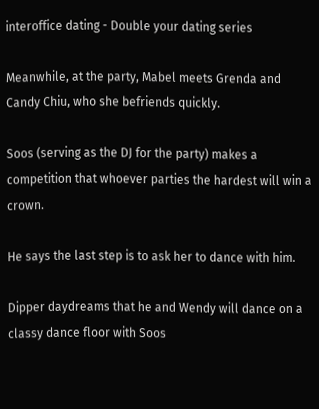interoffice dating - Double your dating series

Meanwhile, at the party, Mabel meets Grenda and Candy Chiu, who she befriends quickly.

Soos (serving as the DJ for the party) makes a competition that whoever parties the hardest will win a crown.

He says the last step is to ask her to dance with him.

Dipper daydreams that he and Wendy will dance on a classy dance floor with Soos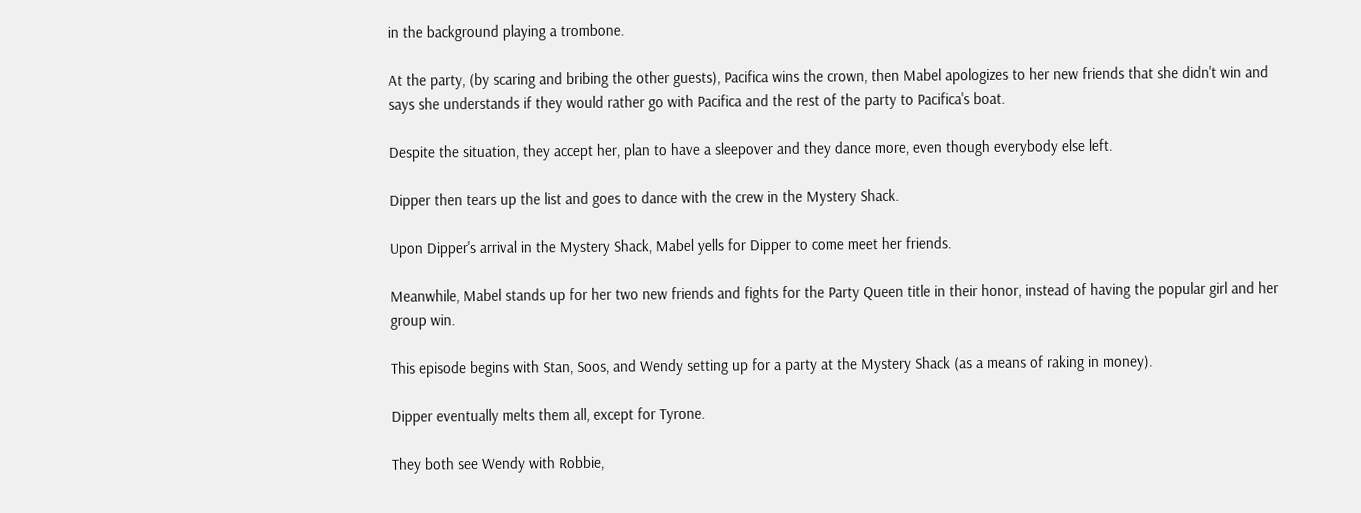in the background playing a trombone.

At the party, (by scaring and bribing the other guests), Pacifica wins the crown, then Mabel apologizes to her new friends that she didn't win and says she understands if they would rather go with Pacifica and the rest of the party to Pacifica's boat.

Despite the situation, they accept her, plan to have a sleepover and they dance more, even though everybody else left.

Dipper then tears up the list and goes to dance with the crew in the Mystery Shack.

Upon Dipper's arrival in the Mystery Shack, Mabel yells for Dipper to come meet her friends.

Meanwhile, Mabel stands up for her two new friends and fights for the Party Queen title in their honor, instead of having the popular girl and her group win.

This episode begins with Stan, Soos, and Wendy setting up for a party at the Mystery Shack (as a means of raking in money).

Dipper eventually melts them all, except for Tyrone.

They both see Wendy with Robbie,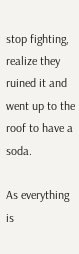stop fighting, realize they ruined it and went up to the roof to have a soda.

As everything is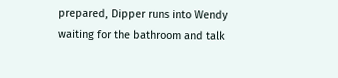prepared, Dipper runs into Wendy waiting for the bathroom and talk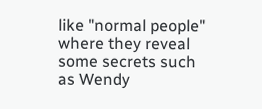like "normal people" where they reveal some secrets such as Wendy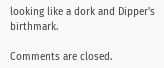looking like a dork and Dipper's birthmark.

Comments are closed.